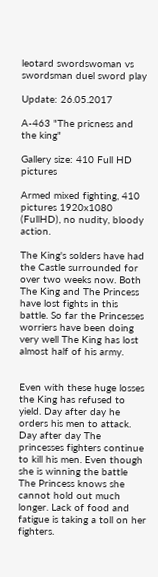leotard swordswoman vs swordsman duel sword play

Update: 26.05.2017

A-463 "The pricness and the king"

Gallery size: 410 Full HD pictures

Armed mixed fighting, 410 pictures 1920x1080 (FullHD), no nudity, bloody action.

The King's solders have had the Castle surrounded for over two weeks now. Both The King and The Princess have lost fights in this battle. So far the Princesses worriers have been doing very well The King has lost almost half of his army.


Even with these huge losses the King has refused to yield. Day after day he orders his men to attack. Day after day The princesses fighters continue to kill his men. Even though she is winning the battle The Princess knows she cannot hold out much longer. Lack of food and fatigue is taking a toll on her fighters.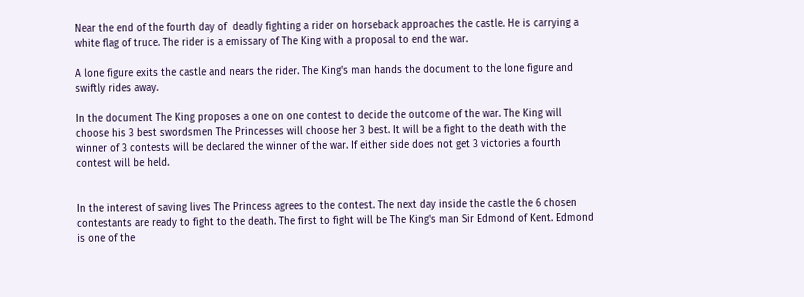Near the end of the fourth day of  deadly fighting a rider on horseback approaches the castle. He is carrying a white flag of truce. The rider is a emissary of The King with a proposal to end the war.

A lone figure exits the castle and nears the rider. The King's man hands the document to the lone figure and swiftly rides away.

In the document The King proposes a one on one contest to decide the outcome of the war. The King will choose his 3 best swordsmen The Princesses will choose her 3 best. It will be a fight to the death with the winner of 3 contests will be declared the winner of the war. If either side does not get 3 victories a fourth contest will be held.


In the interest of saving lives The Princess agrees to the contest. The next day inside the castle the 6 chosen contestants are ready to fight to the death. The first to fight will be The King's man Sir Edmond of Kent. Edmond is one of the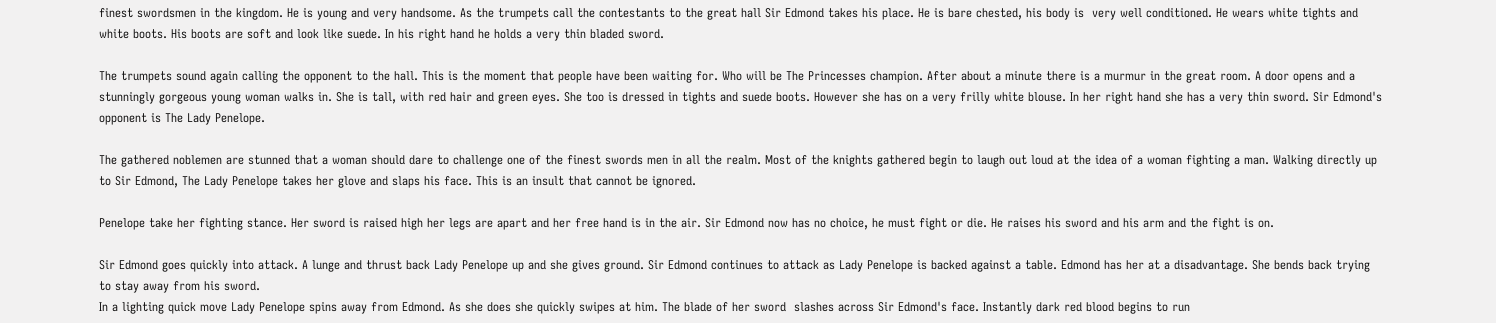finest swordsmen in the kingdom. He is young and very handsome. As the trumpets call the contestants to the great hall Sir Edmond takes his place. He is bare chested, his body is  very well conditioned. He wears white tights and white boots. His boots are soft and look like suede. In his right hand he holds a very thin bladed sword.

The trumpets sound again calling the opponent to the hall. This is the moment that people have been waiting for. Who will be The Princesses champion. After about a minute there is a murmur in the great room. A door opens and a stunningly gorgeous young woman walks in. She is tall, with red hair and green eyes. She too is dressed in tights and suede boots. However she has on a very frilly white blouse. In her right hand she has a very thin sword. Sir Edmond's opponent is The Lady Penelope.

The gathered noblemen are stunned that a woman should dare to challenge one of the finest swords men in all the realm. Most of the knights gathered begin to laugh out loud at the idea of a woman fighting a man. Walking directly up to Sir Edmond, The Lady Penelope takes her glove and slaps his face. This is an insult that cannot be ignored.

Penelope take her fighting stance. Her sword is raised high her legs are apart and her free hand is in the air. Sir Edmond now has no choice, he must fight or die. He raises his sword and his arm and the fight is on.

Sir Edmond goes quickly into attack. A lunge and thrust back Lady Penelope up and she gives ground. Sir Edmond continues to attack as Lady Penelope is backed against a table. Edmond has her at a disadvantage. She bends back trying to stay away from his sword.
In a lighting quick move Lady Penelope spins away from Edmond. As she does she quickly swipes at him. The blade of her sword  slashes across Sir Edmond's face. Instantly dark red blood begins to run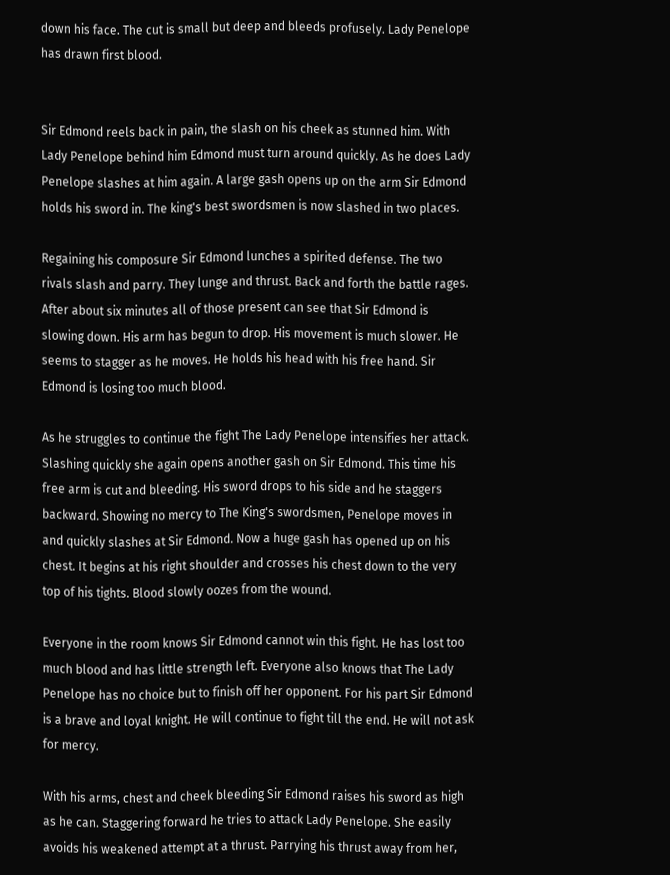down his face. The cut is small but deep and bleeds profusely. Lady Penelope has drawn first blood.


Sir Edmond reels back in pain, the slash on his cheek as stunned him. With Lady Penelope behind him Edmond must turn around quickly. As he does Lady Penelope slashes at him again. A large gash opens up on the arm Sir Edmond holds his sword in. The king's best swordsmen is now slashed in two places.

Regaining his composure Sir Edmond lunches a spirited defense. The two rivals slash and parry. They lunge and thrust. Back and forth the battle rages. After about six minutes all of those present can see that Sir Edmond is slowing down. His arm has begun to drop. His movement is much slower. He seems to stagger as he moves. He holds his head with his free hand. Sir Edmond is losing too much blood.

As he struggles to continue the fight The Lady Penelope intensifies her attack. Slashing quickly she again opens another gash on Sir Edmond. This time his free arm is cut and bleeding. His sword drops to his side and he staggers backward. Showing no mercy to The King's swordsmen, Penelope moves in and quickly slashes at Sir Edmond. Now a huge gash has opened up on his chest. It begins at his right shoulder and crosses his chest down to the very top of his tights. Blood slowly oozes from the wound.

Everyone in the room knows Sir Edmond cannot win this fight. He has lost too much blood and has little strength left. Everyone also knows that The Lady Penelope has no choice but to finish off her opponent. For his part Sir Edmond is a brave and loyal knight. He will continue to fight till the end. He will not ask for mercy.

With his arms, chest and cheek bleeding Sir Edmond raises his sword as high as he can. Staggering forward he tries to attack Lady Penelope. She easily avoids his weakened attempt at a thrust. Parrying his thrust away from her,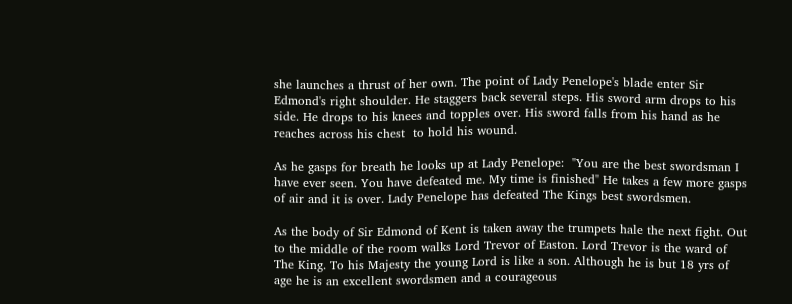she launches a thrust of her own. The point of Lady Penelope's blade enter Sir Edmond's right shoulder. He staggers back several steps. His sword arm drops to his side. He drops to his knees and topples over. His sword falls from his hand as he reaches across his chest  to hold his wound.

As he gasps for breath he looks up at Lady Penelope:  "You are the best swordsman I have ever seen. You have defeated me. My time is finished" He takes a few more gasps of air and it is over. Lady Penelope has defeated The Kings best swordsmen.

As the body of Sir Edmond of Kent is taken away the trumpets hale the next fight. Out to the middle of the room walks Lord Trevor of Easton. Lord Trevor is the ward of The King. To his Majesty the young Lord is like a son. Although he is but 18 yrs of age he is an excellent swordsmen and a courageous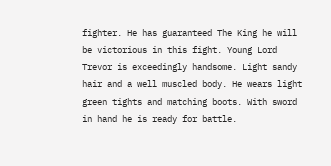fighter. He has guaranteed The King he will be victorious in this fight. Young Lord Trevor is exceedingly handsome. Light sandy hair and a well muscled body. He wears light green tights and matching boots. With sword in hand he is ready for battle.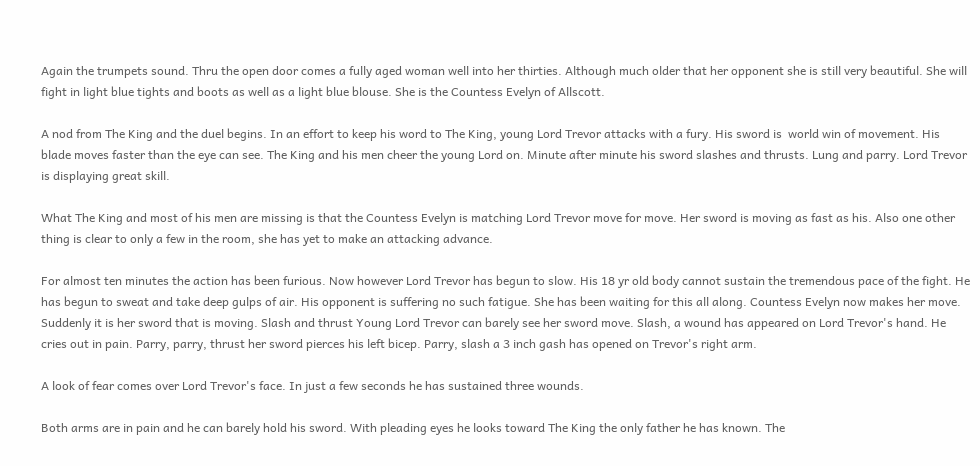Again the trumpets sound. Thru the open door comes a fully aged woman well into her thirties. Although much older that her opponent she is still very beautiful. She will fight in light blue tights and boots as well as a light blue blouse. She is the Countess Evelyn of Allscott.

A nod from The King and the duel begins. In an effort to keep his word to The King, young Lord Trevor attacks with a fury. His sword is  world win of movement. His blade moves faster than the eye can see. The King and his men cheer the young Lord on. Minute after minute his sword slashes and thrusts. Lung and parry. Lord Trevor is displaying great skill.

What The King and most of his men are missing is that the Countess Evelyn is matching Lord Trevor move for move. Her sword is moving as fast as his. Also one other thing is clear to only a few in the room, she has yet to make an attacking advance.

For almost ten minutes the action has been furious. Now however Lord Trevor has begun to slow. His 18 yr old body cannot sustain the tremendous pace of the fight. He has begun to sweat and take deep gulps of air. His opponent is suffering no such fatigue. She has been waiting for this all along. Countess Evelyn now makes her move. Suddenly it is her sword that is moving. Slash and thrust Young Lord Trevor can barely see her sword move. Slash, a wound has appeared on Lord Trevor's hand. He cries out in pain. Parry, parry, thrust her sword pierces his left bicep. Parry, slash a 3 inch gash has opened on Trevor's right arm.

A look of fear comes over Lord Trevor's face. In just a few seconds he has sustained three wounds.

Both arms are in pain and he can barely hold his sword. With pleading eyes he looks toward The King the only father he has known. The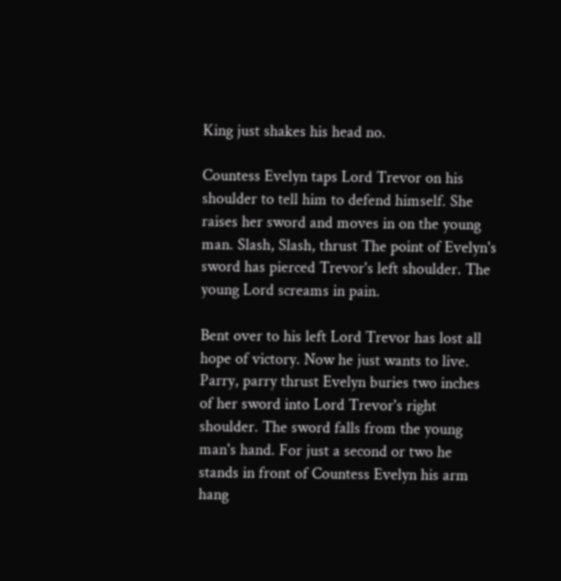King just shakes his head no.

Countess Evelyn taps Lord Trevor on his shoulder to tell him to defend himself. She raises her sword and moves in on the young man. Slash, Slash, thrust The point of Evelyn's sword has pierced Trevor's left shoulder. The young Lord screams in pain.

Bent over to his left Lord Trevor has lost all hope of victory. Now he just wants to live. Parry, parry thrust Evelyn buries two inches of her sword into Lord Trevor's right shoulder. The sword falls from the young man's hand. For just a second or two he stands in front of Countess Evelyn his arm hang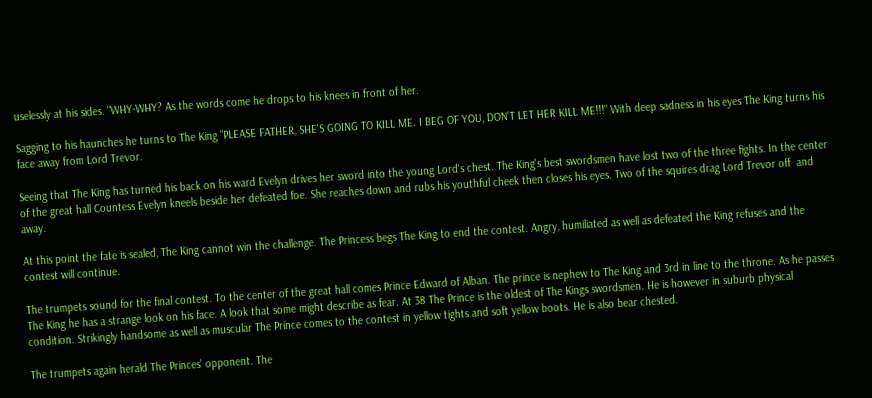uselessly at his sides. "WHY-WHY? As the words come he drops to his knees in front of her.

Sagging to his haunches he turns to The King "PLEASE FATHER, SHE'S GOING TO KILL ME. I BEG OF YOU, DON'T LET HER KILL ME!!!" With deep sadness in his eyes The King turns his face away from Lord Trevor.

Seeing that The King has turned his back on his ward Evelyn drives her sword into the young Lord's chest. The King's best swordsmen have lost two of the three fights. In the center of the great hall Countess Evelyn kneels beside her defeated foe. She reaches down and rubs his youthful cheek then closes his eyes. Two of the squires drag Lord Trevor off  and away.

At this point the fate is sealed, The King cannot win the challenge. The Princess begs The King to end the contest. Angry, humiliated as well as defeated the King refuses and the contest will continue.

The trumpets sound for the final contest. To the center of the great hall comes Prince Edward of Alban. The prince is nephew to The King and 3rd in line to the throne. As he passes The King he has a strange look on his face. A look that some might describe as fear. At 38 The Prince is the oldest of The Kings swordsmen. He is however in suburb physical condition. Strikingly handsome as well as muscular The Prince comes to the contest in yellow tights and soft yellow boots. He is also bear chested.

The trumpets again herald The Princes' opponent. The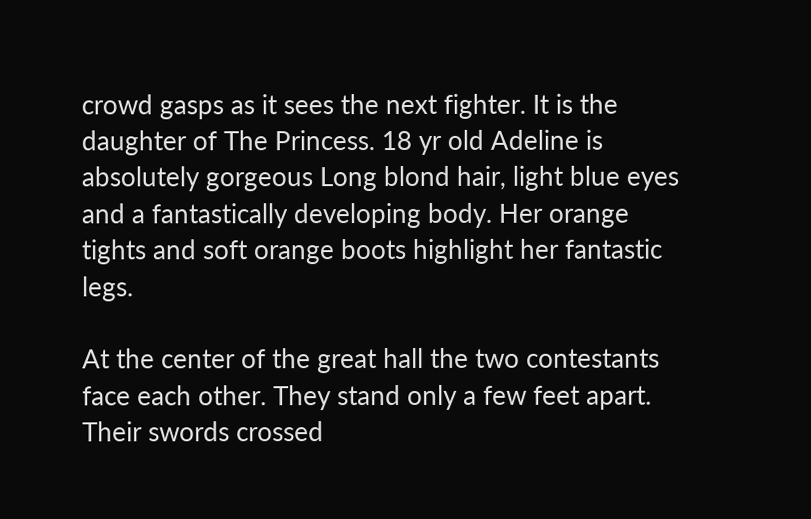crowd gasps as it sees the next fighter. It is the daughter of The Princess. 18 yr old Adeline is absolutely gorgeous Long blond hair, light blue eyes and a fantastically developing body. Her orange tights and soft orange boots highlight her fantastic legs.

At the center of the great hall the two contestants face each other. They stand only a few feet apart. Their swords crossed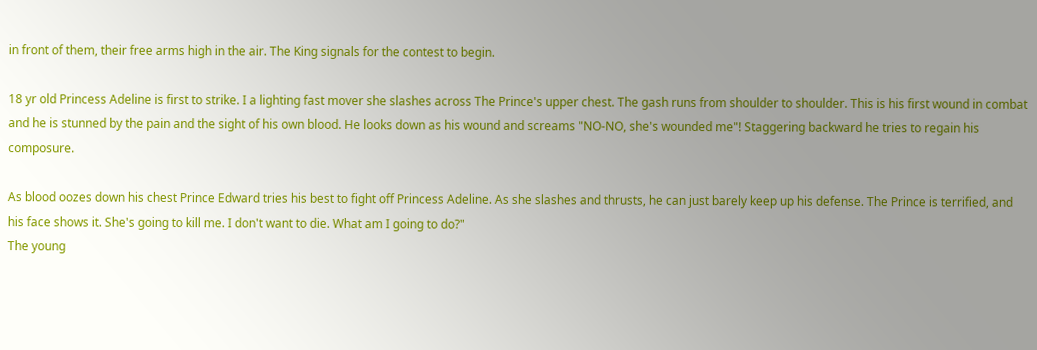in front of them, their free arms high in the air. The King signals for the contest to begin.

18 yr old Princess Adeline is first to strike. I a lighting fast mover she slashes across The Prince's upper chest. The gash runs from shoulder to shoulder. This is his first wound in combat and he is stunned by the pain and the sight of his own blood. He looks down as his wound and screams "NO-NO, she's wounded me"! Staggering backward he tries to regain his composure.

As blood oozes down his chest Prince Edward tries his best to fight off Princess Adeline. As she slashes and thrusts, he can just barely keep up his defense. The Prince is terrified, and his face shows it. She's going to kill me. I don't want to die. What am I going to do?"
The young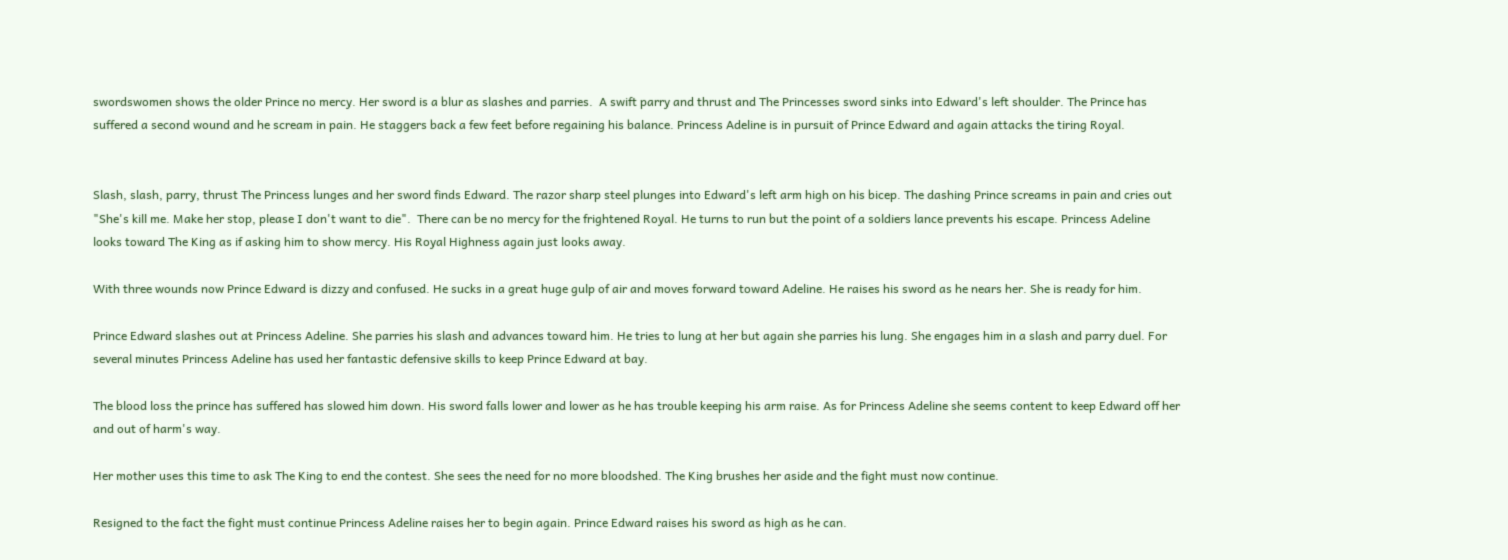swordswomen shows the older Prince no mercy. Her sword is a blur as slashes and parries.  A swift parry and thrust and The Princesses sword sinks into Edward's left shoulder. The Prince has suffered a second wound and he scream in pain. He staggers back a few feet before regaining his balance. Princess Adeline is in pursuit of Prince Edward and again attacks the tiring Royal.


Slash, slash, parry, thrust The Princess lunges and her sword finds Edward. The razor sharp steel plunges into Edward's left arm high on his bicep. The dashing Prince screams in pain and cries out "She's kill me. Make her stop, please I don't want to die".  There can be no mercy for the frightened Royal. He turns to run but the point of a soldiers lance prevents his escape. Princess Adeline looks toward The King as if asking him to show mercy. His Royal Highness again just looks away.

With three wounds now Prince Edward is dizzy and confused. He sucks in a great huge gulp of air and moves forward toward Adeline. He raises his sword as he nears her. She is ready for him.

Prince Edward slashes out at Princess Adeline. She parries his slash and advances toward him. He tries to lung at her but again she parries his lung. She engages him in a slash and parry duel. For several minutes Princess Adeline has used her fantastic defensive skills to keep Prince Edward at bay.

The blood loss the prince has suffered has slowed him down. His sword falls lower and lower as he has trouble keeping his arm raise. As for Princess Adeline she seems content to keep Edward off her and out of harm's way.

Her mother uses this time to ask The King to end the contest. She sees the need for no more bloodshed. The King brushes her aside and the fight must now continue.

Resigned to the fact the fight must continue Princess Adeline raises her to begin again. Prince Edward raises his sword as high as he can.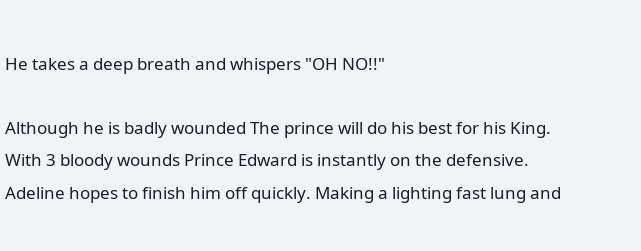He takes a deep breath and whispers "OH NO!!"

Although he is badly wounded The prince will do his best for his King. With 3 bloody wounds Prince Edward is instantly on the defensive. Adeline hopes to finish him off quickly. Making a lighting fast lung and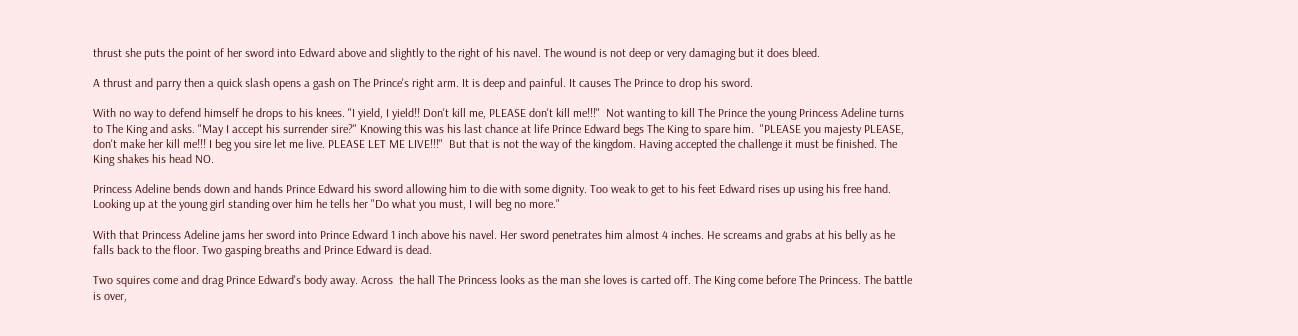thrust she puts the point of her sword into Edward above and slightly to the right of his navel. The wound is not deep or very damaging but it does bleed.

A thrust and parry then a quick slash opens a gash on The Prince's right arm. It is deep and painful. It causes The Prince to drop his sword.

With no way to defend himself he drops to his knees. "I yield, I yield!! Don't kill me, PLEASE don't kill me!!!"  Not wanting to kill The Prince the young Princess Adeline turns to The King and asks. "May I accept his surrender sire?" Knowing this was his last chance at life Prince Edward begs The King to spare him.  "PLEASE you majesty PLEASE, don't make her kill me!!! I beg you sire let me live. PLEASE LET ME LIVE!!!"  But that is not the way of the kingdom. Having accepted the challenge it must be finished. The King shakes his head NO.

Princess Adeline bends down and hands Prince Edward his sword allowing him to die with some dignity. Too weak to get to his feet Edward rises up using his free hand. Looking up at the young girl standing over him he tells her "Do what you must, I will beg no more."

With that Princess Adeline jams her sword into Prince Edward 1 inch above his navel. Her sword penetrates him almost 4 inches. He screams and grabs at his belly as he falls back to the floor. Two gasping breaths and Prince Edward is dead.

Two squires come and drag Prince Edward's body away. Across  the hall The Princess looks as the man she loves is carted off. The King come before The Princess. The battle is over,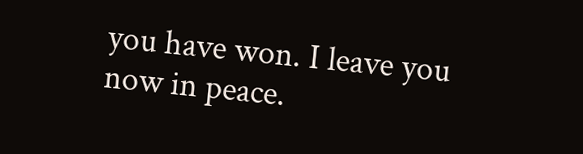you have won. I leave you now in peace.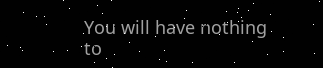You will have nothing to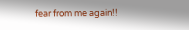fear from me again!!